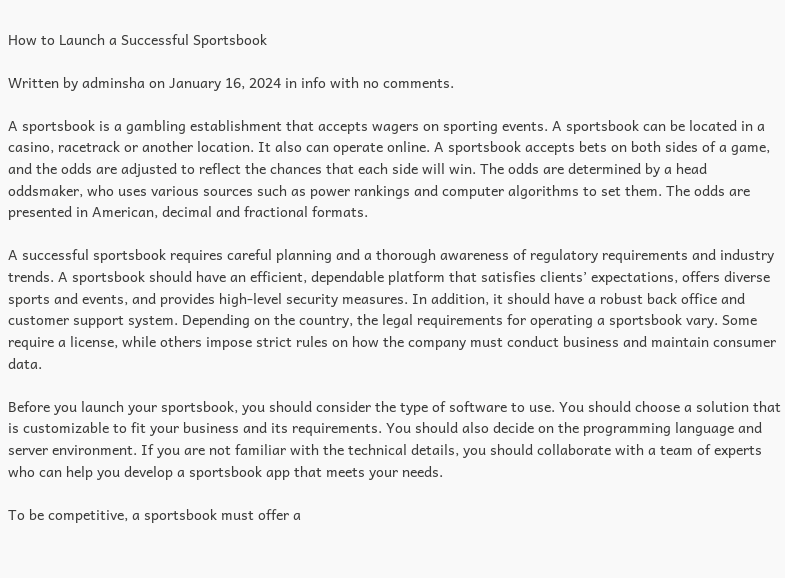How to Launch a Successful Sportsbook

Written by adminsha on January 16, 2024 in info with no comments.

A sportsbook is a gambling establishment that accepts wagers on sporting events. A sportsbook can be located in a casino, racetrack or another location. It also can operate online. A sportsbook accepts bets on both sides of a game, and the odds are adjusted to reflect the chances that each side will win. The odds are determined by a head oddsmaker, who uses various sources such as power rankings and computer algorithms to set them. The odds are presented in American, decimal and fractional formats.

A successful sportsbook requires careful planning and a thorough awareness of regulatory requirements and industry trends. A sportsbook should have an efficient, dependable platform that satisfies clients’ expectations, offers diverse sports and events, and provides high-level security measures. In addition, it should have a robust back office and customer support system. Depending on the country, the legal requirements for operating a sportsbook vary. Some require a license, while others impose strict rules on how the company must conduct business and maintain consumer data.

Before you launch your sportsbook, you should consider the type of software to use. You should choose a solution that is customizable to fit your business and its requirements. You should also decide on the programming language and server environment. If you are not familiar with the technical details, you should collaborate with a team of experts who can help you develop a sportsbook app that meets your needs.

To be competitive, a sportsbook must offer a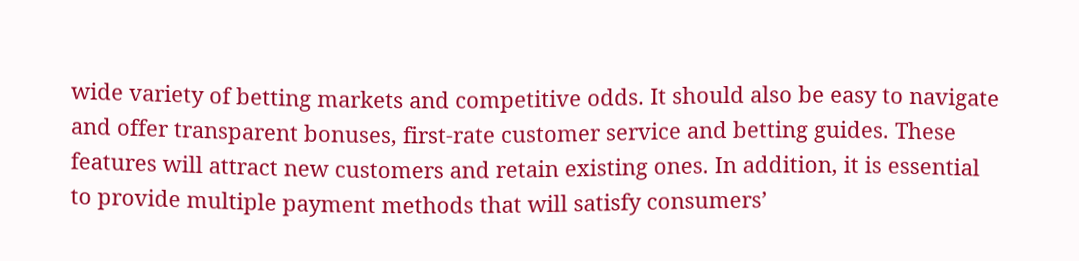wide variety of betting markets and competitive odds. It should also be easy to navigate and offer transparent bonuses, first-rate customer service and betting guides. These features will attract new customers and retain existing ones. In addition, it is essential to provide multiple payment methods that will satisfy consumers’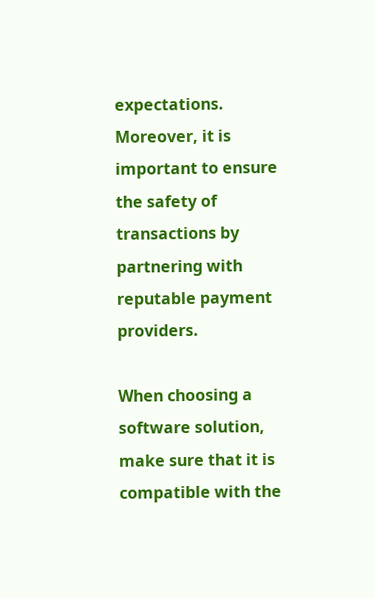expectations. Moreover, it is important to ensure the safety of transactions by partnering with reputable payment providers.

When choosing a software solution, make sure that it is compatible with the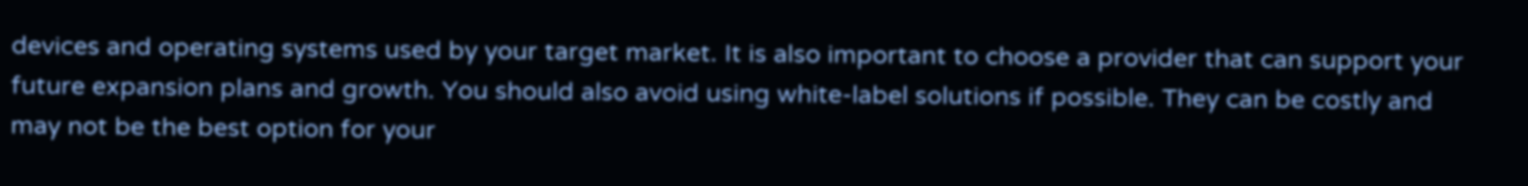devices and operating systems used by your target market. It is also important to choose a provider that can support your future expansion plans and growth. You should also avoid using white-label solutions if possible. They can be costly and may not be the best option for your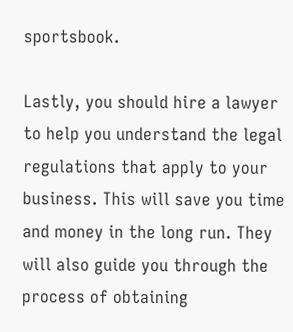sportsbook.

Lastly, you should hire a lawyer to help you understand the legal regulations that apply to your business. This will save you time and money in the long run. They will also guide you through the process of obtaining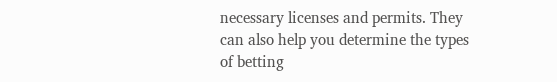necessary licenses and permits. They can also help you determine the types of betting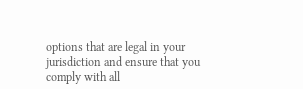options that are legal in your jurisdiction and ensure that you comply with all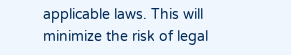applicable laws. This will minimize the risk of legal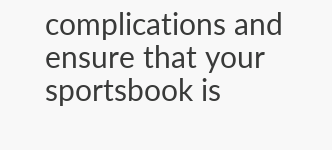complications and ensure that your sportsbook is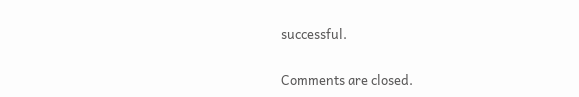successful.

Comments are closed.